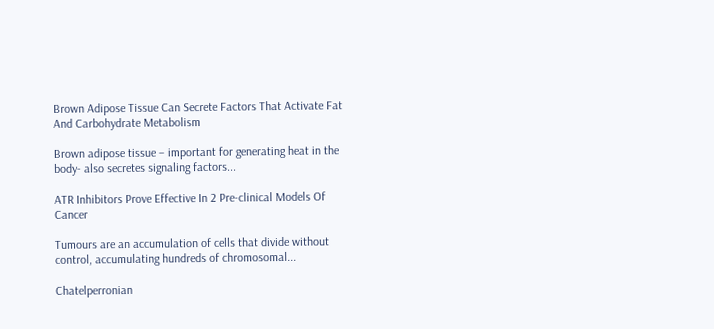Brown Adipose Tissue Can Secrete Factors That Activate Fat And Carbohydrate Metabolism

Brown adipose tissue – important for generating heat in the body- also secretes signaling factors...

ATR Inhibitors Prove Effective In 2 Pre-clinical Models Of Cancer

Tumours are an accumulation of cells that divide without control, accumulating hundreds of chromosomal...

Chatelperronian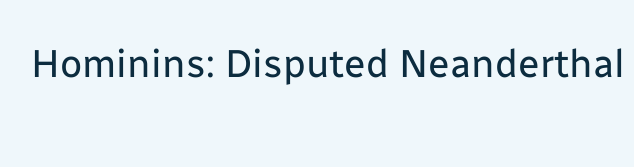Hominins: Disputed Neanderthal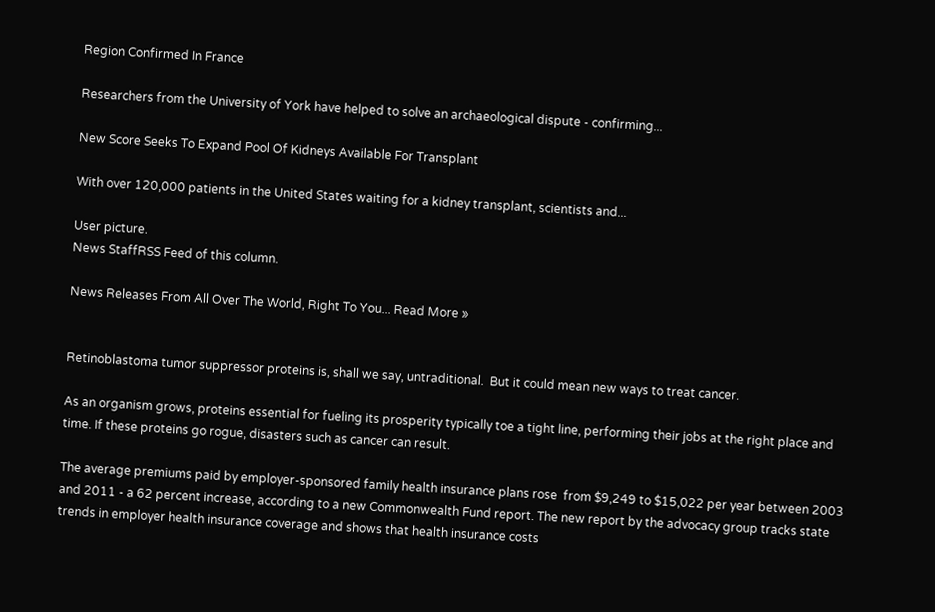Region Confirmed In France

Researchers from the University of York have helped to solve an archaeological dispute - confirming...

New Score Seeks To Expand Pool Of Kidneys Available For Transplant

With over 120,000 patients in the United States waiting for a kidney transplant, scientists and...

User picture.
News StaffRSS Feed of this column.

News Releases From All Over The World, Right To You... Read More »


Retinoblastoma tumor suppressor proteins is, shall we say, untraditional.  But it could mean new ways to treat cancer.

As an organism grows, proteins essential for fueling its prosperity typically toe a tight line, performing their jobs at the right place and time. If these proteins go rogue, disasters such as cancer can result.

The average premiums paid by employer-sponsored family health insurance plans rose  from $9,249 to $15,022 per year between 2003 and 2011 - a 62 percent increase, according to a new Commonwealth Fund report. The new report by the advocacy group tracks state trends in employer health insurance coverage and shows that health insurance costs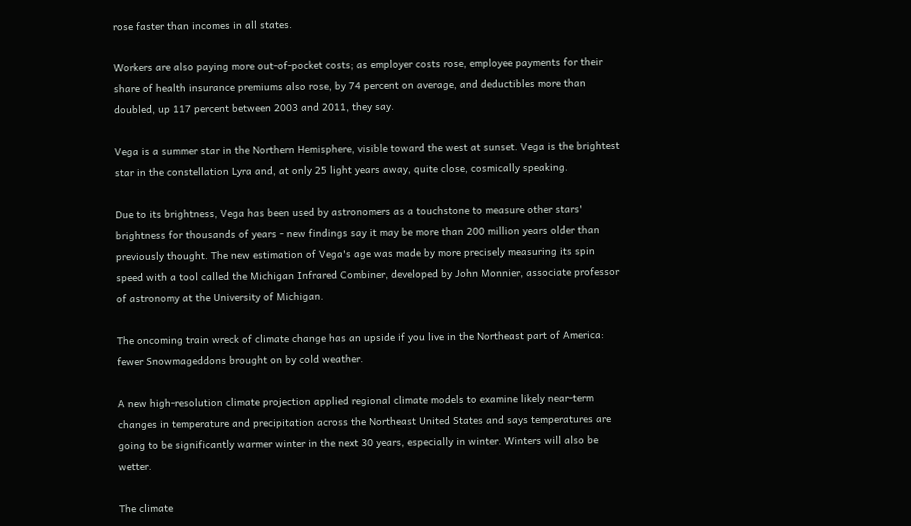rose faster than incomes in all states.

Workers are also paying more out-of-pocket costs; as employer costs rose, employee payments for their share of health insurance premiums also rose, by 74 percent on average, and deductibles more than doubled, up 117 percent between 2003 and 2011, they say.

Vega is a summer star in the Northern Hemisphere, visible toward the west at sunset. Vega is the brightest star in the constellation Lyra and, at only 25 light years away, quite close, cosmically speaking.

Due to its brightness, Vega has been used by astronomers as a touchstone to measure other stars' brightness for thousands of years - new findings say it may be more than 200 million years older than previously thought. The new estimation of Vega's age was made by more precisely measuring its spin speed with a tool called the Michigan Infrared Combiner, developed by John Monnier, associate professor of astronomy at the University of Michigan.

The oncoming train wreck of climate change has an upside if you live in the Northeast part of America: fewer Snowmageddons brought on by cold weather.

A new high-resolution climate projection applied regional climate models to examine likely near-term changes in temperature and precipitation across the Northeast United States and says temperatures are going to be significantly warmer winter in the next 30 years, especially in winter. Winters will also be wetter.

The climate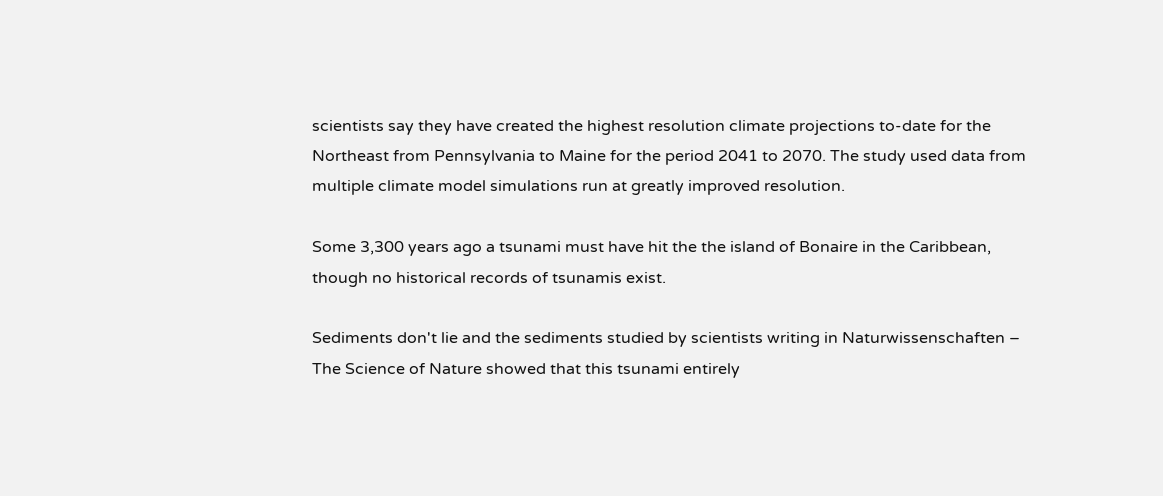scientists say they have created the highest resolution climate projections to-date for the Northeast from Pennsylvania to Maine for the period 2041 to 2070. The study used data from multiple climate model simulations run at greatly improved resolution.

Some 3,300 years ago a tsunami must have hit the the island of Bonaire in the Caribbean, though no historical records of tsunamis exist.

Sediments don't lie and the sediments studied by scientists writing in Naturwissenschaften – The Science of Nature showed that this tsunami entirely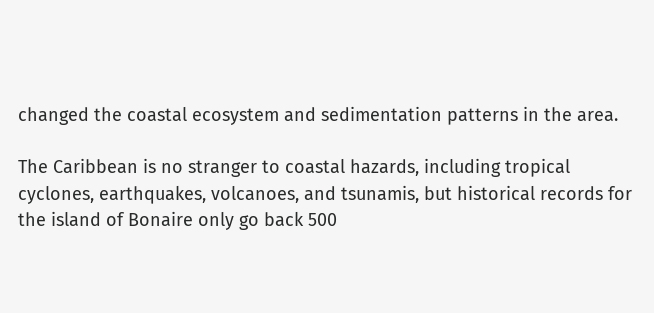changed the coastal ecosystem and sedimentation patterns in the area.

The Caribbean is no stranger to coastal hazards, including tropical cyclones, earthquakes, volcanoes, and tsunamis, but historical records for the island of Bonaire only go back 500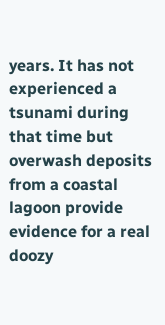years. It has not experienced a tsunami during that time but overwash deposits from a coastal lagoon provide evidence for a real doozy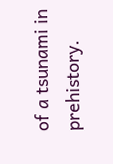of a tsunami in prehistory.